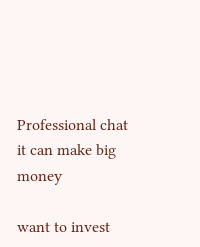Professional chat it can make big money

want to invest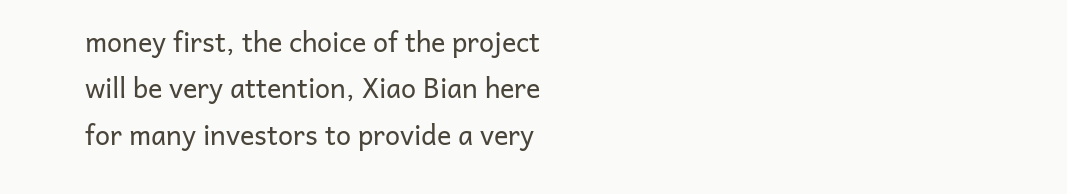money first, the choice of the project will be very attention, Xiao Bian here for many investors to provide a very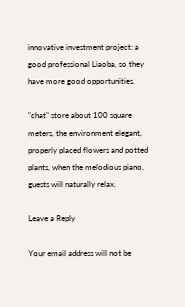innovative investment project: a good professional Liaoba, so they have more good opportunities.

"chat" store about 100 square meters, the environment elegant, properly placed flowers and potted plants, when the melodious piano, guests will naturally relax.

Leave a Reply

Your email address will not be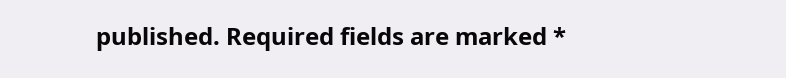published. Required fields are marked *